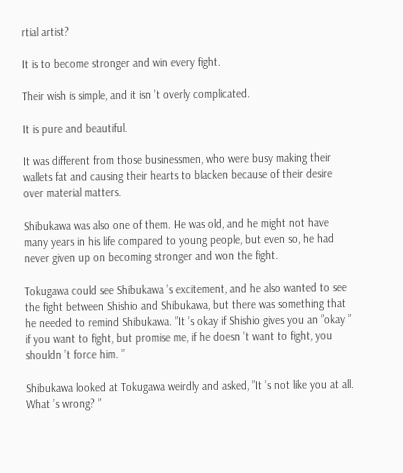rtial artist?

It is to become stronger and win every fight.

Their wish is simple, and it isn ’t overly complicated.

It is pure and beautiful.

It was different from those businessmen, who were busy making their wallets fat and causing their hearts to blacken because of their desire over material matters.

Shibukawa was also one of them. He was old, and he might not have many years in his life compared to young people, but even so, he had never given up on becoming stronger and won the fight.

Tokugawa could see Shibukawa ’s excitement, and he also wanted to see the fight between Shishio and Shibukawa, but there was something that he needed to remind Shibukawa. ”It ’s okay if Shishio gives you an ”okay ” if you want to fight, but promise me, if he doesn ’t want to fight, you shouldn ’t force him. ”

Shibukawa looked at Tokugawa weirdly and asked, ”It ’s not like you at all. What ’s wrong? ”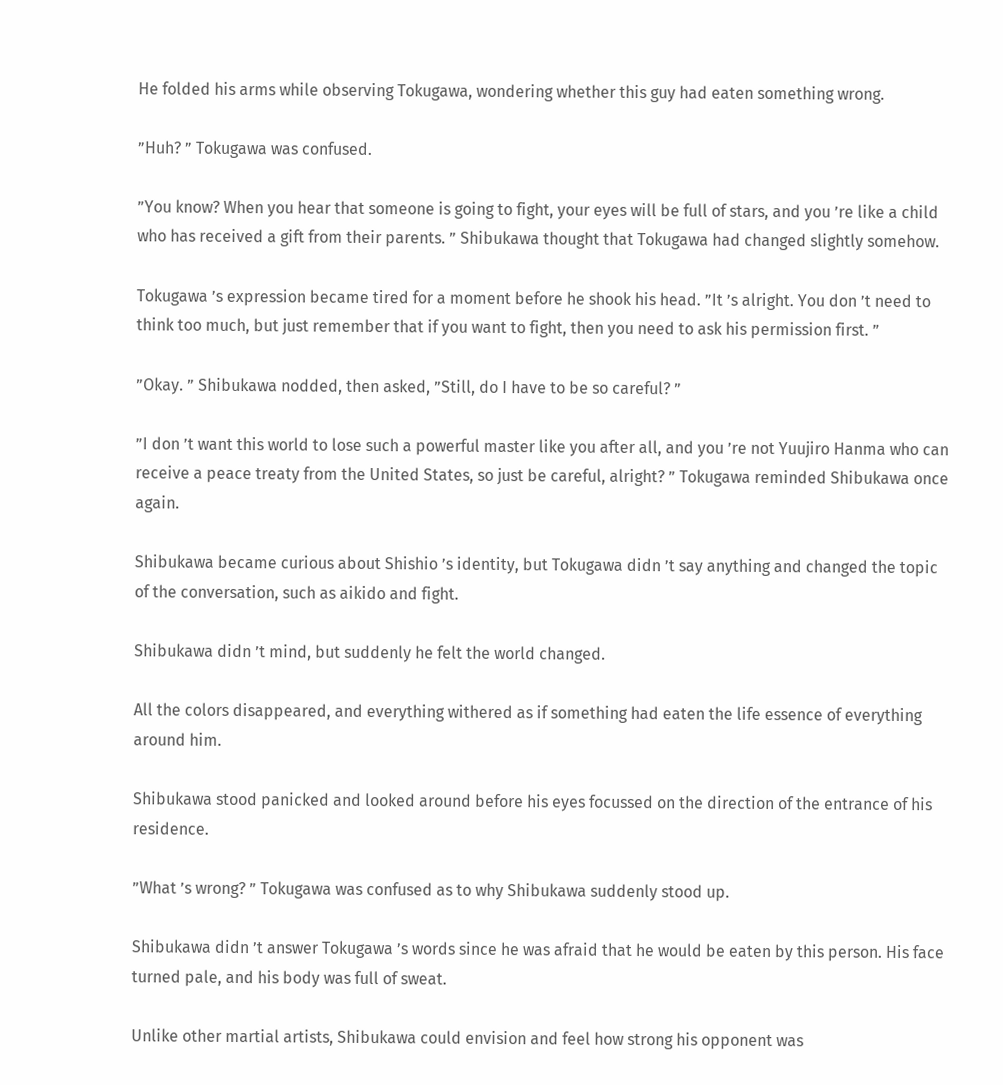He folded his arms while observing Tokugawa, wondering whether this guy had eaten something wrong.

”Huh? ” Tokugawa was confused.

”You know? When you hear that someone is going to fight, your eyes will be full of stars, and you ’re like a child who has received a gift from their parents. ” Shibukawa thought that Tokugawa had changed slightly somehow.

Tokugawa ’s expression became tired for a moment before he shook his head. ”It ’s alright. You don ’t need to think too much, but just remember that if you want to fight, then you need to ask his permission first. ”

”Okay. ” Shibukawa nodded, then asked, ”Still, do I have to be so careful? ”

”I don ’t want this world to lose such a powerful master like you after all, and you ’re not Yuujiro Hanma who can receive a peace treaty from the United States, so just be careful, alright? ” Tokugawa reminded Shibukawa once again.

Shibukawa became curious about Shishio ’s identity, but Tokugawa didn ’t say anything and changed the topic of the conversation, such as aikido and fight.

Shibukawa didn ’t mind, but suddenly he felt the world changed.

All the colors disappeared, and everything withered as if something had eaten the life essence of everything around him.

Shibukawa stood panicked and looked around before his eyes focussed on the direction of the entrance of his residence.

”What ’s wrong? ” Tokugawa was confused as to why Shibukawa suddenly stood up.

Shibukawa didn ’t answer Tokugawa ’s words since he was afraid that he would be eaten by this person. His face turned pale, and his body was full of sweat.

Unlike other martial artists, Shibukawa could envision and feel how strong his opponent was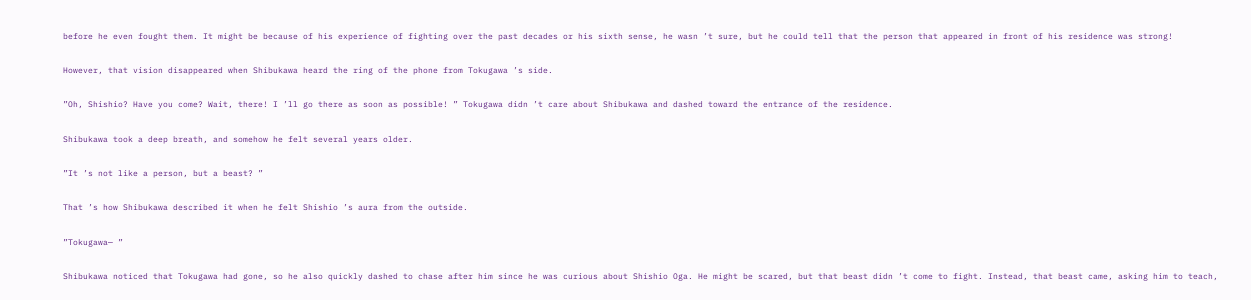before he even fought them. It might be because of his experience of fighting over the past decades or his sixth sense, he wasn ’t sure, but he could tell that the person that appeared in front of his residence was strong!

However, that vision disappeared when Shibukawa heard the ring of the phone from Tokugawa ’s side.

”Oh, Shishio? Have you come? Wait, there! I ’ll go there as soon as possible! ” Tokugawa didn ’t care about Shibukawa and dashed toward the entrance of the residence.

Shibukawa took a deep breath, and somehow he felt several years older.

”It ’s not like a person, but a beast? ”

That ’s how Shibukawa described it when he felt Shishio ’s aura from the outside.

”Tokugawa— ”

Shibukawa noticed that Tokugawa had gone, so he also quickly dashed to chase after him since he was curious about Shishio Oga. He might be scared, but that beast didn ’t come to fight. Instead, that beast came, asking him to teach,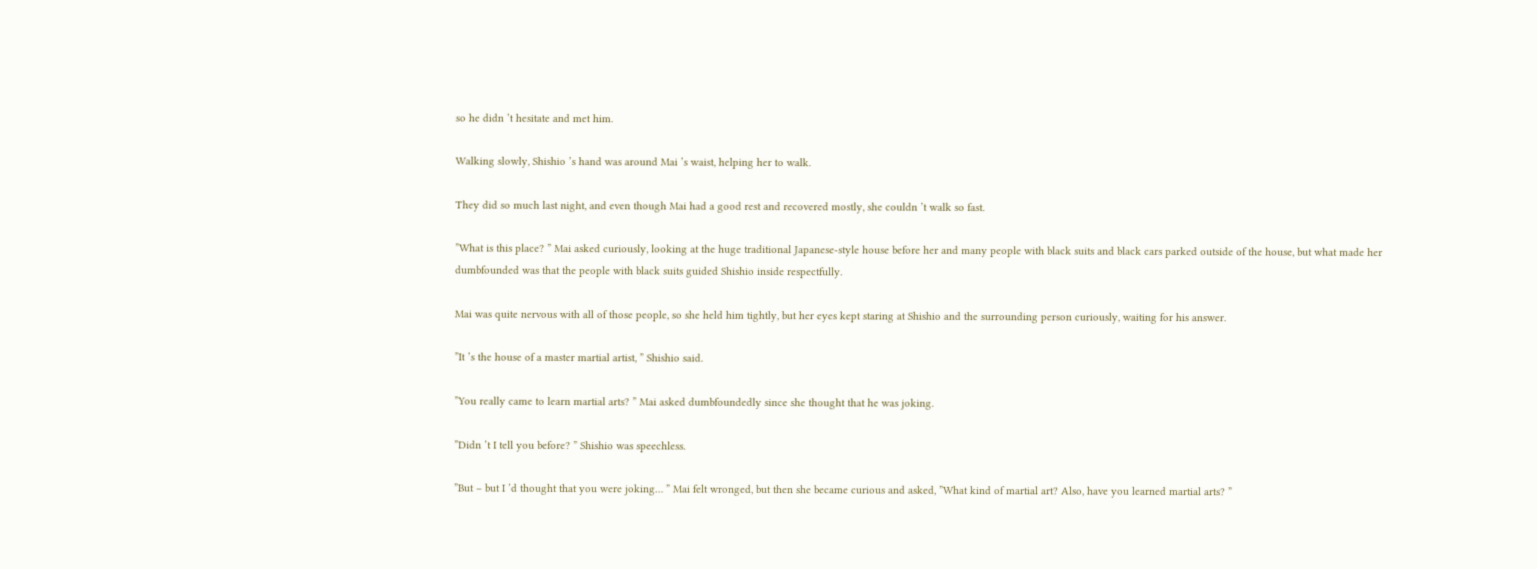so he didn ’t hesitate and met him.

Walking slowly, Shishio ’s hand was around Mai ’s waist, helping her to walk.

They did so much last night, and even though Mai had a good rest and recovered mostly, she couldn ’t walk so fast.

”What is this place? ” Mai asked curiously, looking at the huge traditional Japanese-style house before her and many people with black suits and black cars parked outside of the house, but what made her dumbfounded was that the people with black suits guided Shishio inside respectfully.

Mai was quite nervous with all of those people, so she held him tightly, but her eyes kept staring at Shishio and the surrounding person curiously, waiting for his answer.

”It ’s the house of a master martial artist, ” Shishio said.

”You really came to learn martial arts? ” Mai asked dumbfoundedly since she thought that he was joking.

”Didn ’t I tell you before? ” Shishio was speechless.

”But – but I ’d thought that you were joking… ” Mai felt wronged, but then she became curious and asked, ”What kind of martial art? Also, have you learned martial arts? ”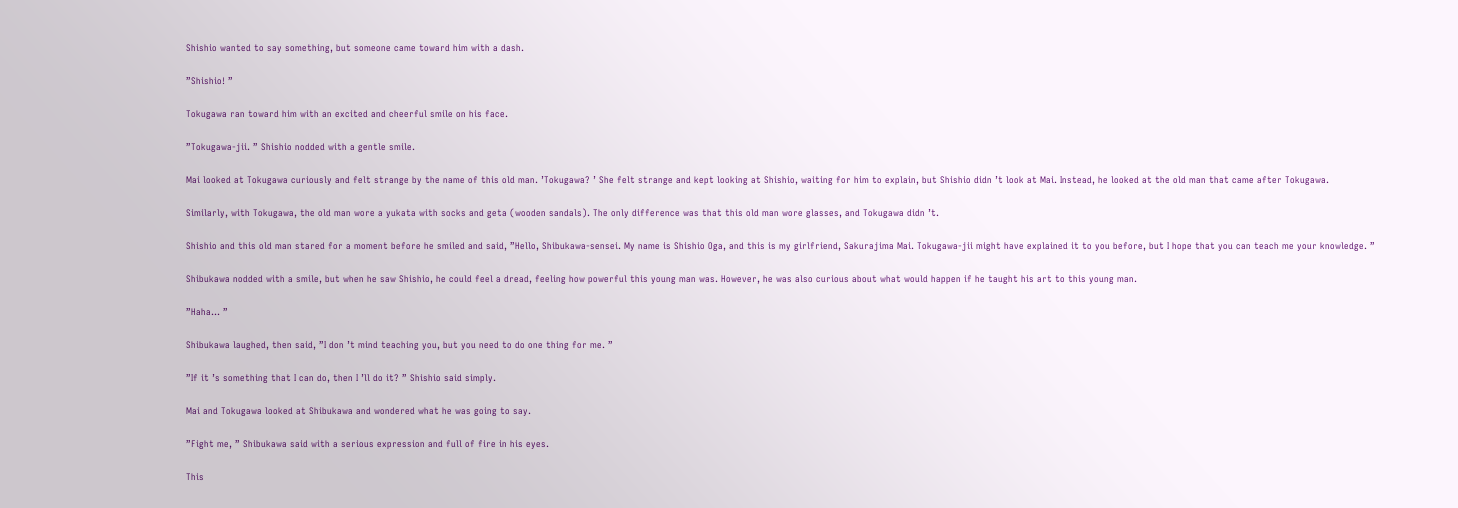Shishio wanted to say something, but someone came toward him with a dash.

”Shishio! ”

Tokugawa ran toward him with an excited and cheerful smile on his face.

”Tokugawa-jii. ” Shishio nodded with a gentle smile.

Mai looked at Tokugawa curiously and felt strange by the name of this old man. ’Tokugawa? ’ She felt strange and kept looking at Shishio, waiting for him to explain, but Shishio didn ’t look at Mai. Instead, he looked at the old man that came after Tokugawa.

Similarly, with Tokugawa, the old man wore a yukata with socks and geta (wooden sandals). The only difference was that this old man wore glasses, and Tokugawa didn ’t.

Shishio and this old man stared for a moment before he smiled and said, ”Hello, Shibukawa-sensei. My name is Shishio Oga, and this is my girlfriend, Sakurajima Mai. Tokugawa-jii might have explained it to you before, but I hope that you can teach me your knowledge. ”

Shibukawa nodded with a smile, but when he saw Shishio, he could feel a dread, feeling how powerful this young man was. However, he was also curious about what would happen if he taught his art to this young man.

”Haha… ”

Shibukawa laughed, then said, ”I don ’t mind teaching you, but you need to do one thing for me. ”

”If it ’s something that I can do, then I ’ll do it? ” Shishio said simply.

Mai and Tokugawa looked at Shibukawa and wondered what he was going to say.

”Fight me, ” Shibukawa said with a serious expression and full of fire in his eyes.

This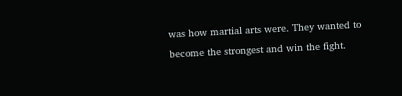was how martial arts were. They wanted to become the strongest and win the fight.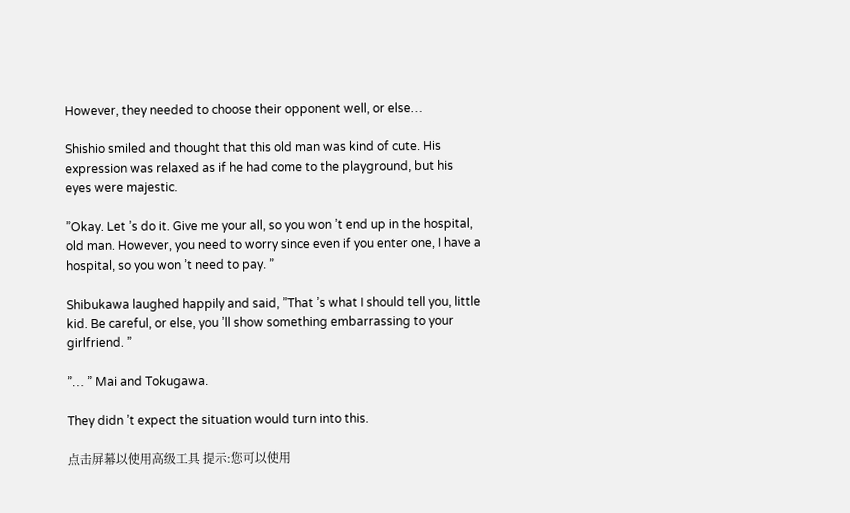However, they needed to choose their opponent well, or else…

Shishio smiled and thought that this old man was kind of cute. His expression was relaxed as if he had come to the playground, but his eyes were majestic.

”Okay. Let ’s do it. Give me your all, so you won ’t end up in the hospital, old man. However, you need to worry since even if you enter one, I have a hospital, so you won ’t need to pay. ”

Shibukawa laughed happily and said, ”That ’s what I should tell you, little kid. Be careful, or else, you ’ll show something embarrassing to your girlfriend. ”

”… ” Mai and Tokugawa.

They didn ’t expect the situation would turn into this.

点击屏幕以使用高级工具 提示:您可以使用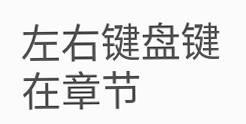左右键盘键在章节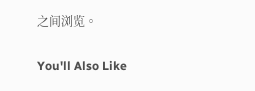之间浏览。

You'll Also Like